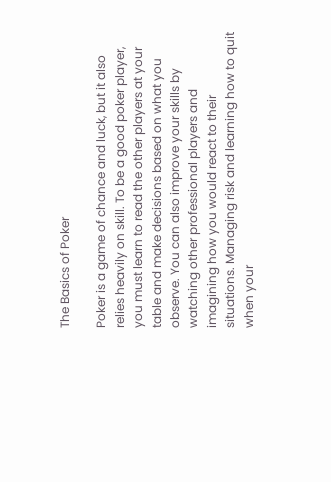The Basics of Poker

Poker is a game of chance and luck, but it also relies heavily on skill. To be a good poker player, you must learn to read the other players at your table and make decisions based on what you observe. You can also improve your skills by watching other professional players and imagining how you would react to their situations. Managing risk and learning how to quit when your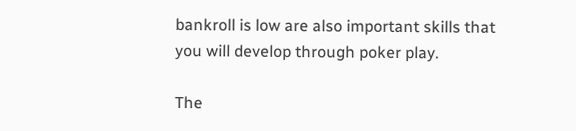bankroll is low are also important skills that you will develop through poker play.

The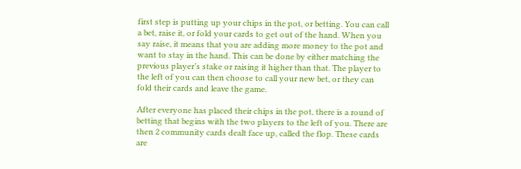first step is putting up your chips in the pot, or betting. You can call a bet, raise it, or fold your cards to get out of the hand. When you say raise, it means that you are adding more money to the pot and want to stay in the hand. This can be done by either matching the previous player’s stake or raising it higher than that. The player to the left of you can then choose to call your new bet, or they can fold their cards and leave the game.

After everyone has placed their chips in the pot, there is a round of betting that begins with the two players to the left of you. There are then 2 community cards dealt face up, called the flop. These cards are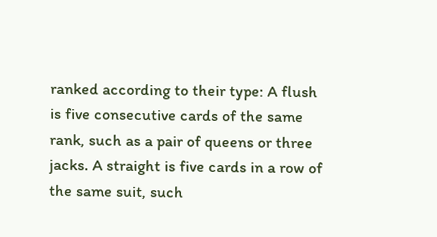ranked according to their type: A flush is five consecutive cards of the same rank, such as a pair of queens or three jacks. A straight is five cards in a row of the same suit, such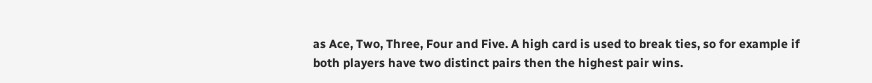as Ace, Two, Three, Four and Five. A high card is used to break ties, so for example if both players have two distinct pairs then the highest pair wins.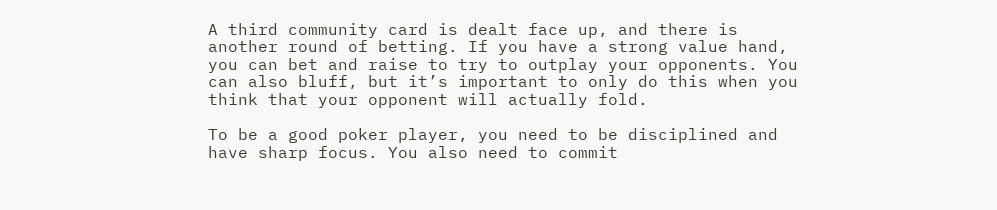A third community card is dealt face up, and there is another round of betting. If you have a strong value hand, you can bet and raise to try to outplay your opponents. You can also bluff, but it’s important to only do this when you think that your opponent will actually fold.

To be a good poker player, you need to be disciplined and have sharp focus. You also need to commit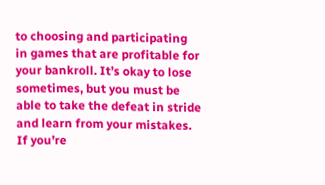to choosing and participating in games that are profitable for your bankroll. It’s okay to lose sometimes, but you must be able to take the defeat in stride and learn from your mistakes. If you’re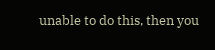unable to do this, then you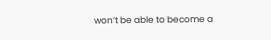won’t be able to become a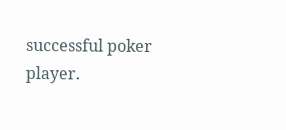successful poker player.